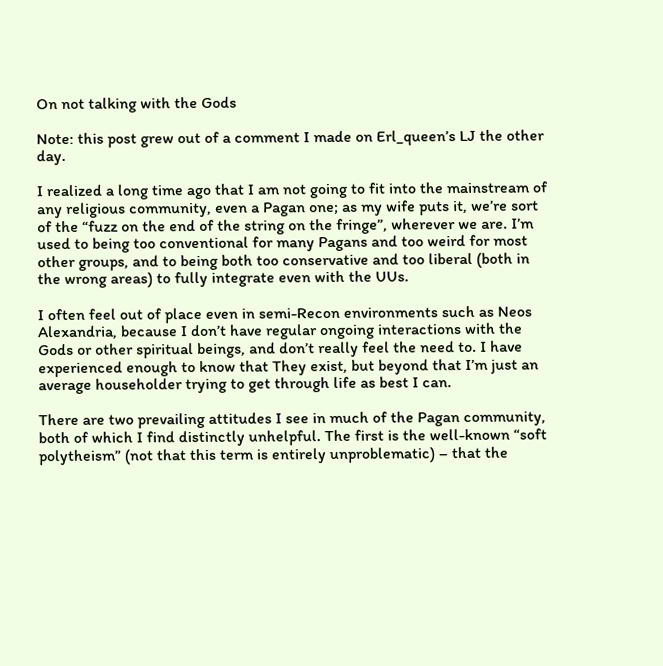On not talking with the Gods

Note: this post grew out of a comment I made on Erl_queen’s LJ the other day.

I realized a long time ago that I am not going to fit into the mainstream of any religious community, even a Pagan one; as my wife puts it, we’re sort of the “fuzz on the end of the string on the fringe”, wherever we are. I’m used to being too conventional for many Pagans and too weird for most other groups, and to being both too conservative and too liberal (both in the wrong areas) to fully integrate even with the UUs.

I often feel out of place even in semi-Recon environments such as Neos Alexandria, because I don’t have regular ongoing interactions with the Gods or other spiritual beings, and don’t really feel the need to. I have experienced enough to know that They exist, but beyond that I’m just an average householder trying to get through life as best I can.

There are two prevailing attitudes I see in much of the Pagan community, both of which I find distinctly unhelpful. The first is the well-known “soft polytheism” (not that this term is entirely unproblematic) – that the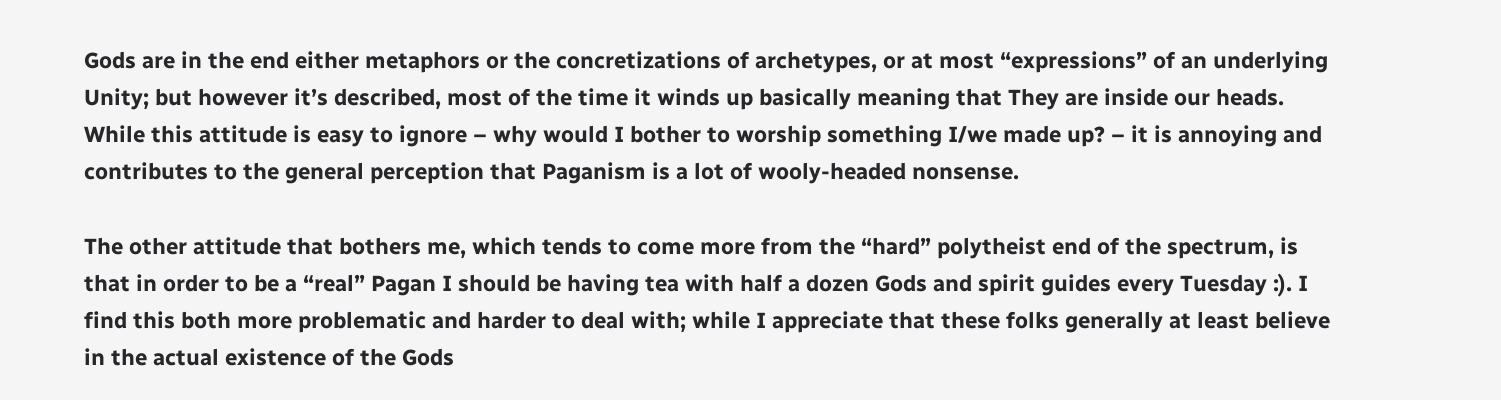Gods are in the end either metaphors or the concretizations of archetypes, or at most “expressions” of an underlying Unity; but however it’s described, most of the time it winds up basically meaning that They are inside our heads. While this attitude is easy to ignore – why would I bother to worship something I/we made up? – it is annoying and contributes to the general perception that Paganism is a lot of wooly-headed nonsense.

The other attitude that bothers me, which tends to come more from the “hard” polytheist end of the spectrum, is that in order to be a “real” Pagan I should be having tea with half a dozen Gods and spirit guides every Tuesday :). I find this both more problematic and harder to deal with; while I appreciate that these folks generally at least believe in the actual existence of the Gods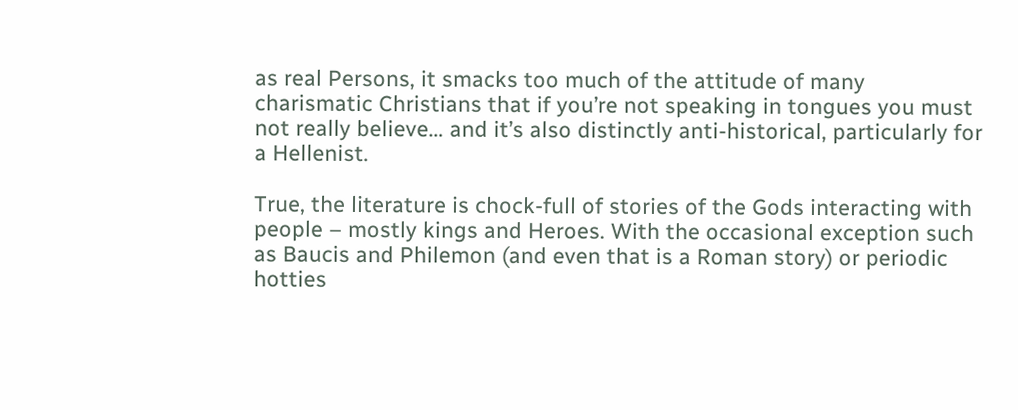as real Persons, it smacks too much of the attitude of many charismatic Christians that if you’re not speaking in tongues you must not really believe… and it’s also distinctly anti-historical, particularly for a Hellenist.

True, the literature is chock-full of stories of the Gods interacting with people – mostly kings and Heroes. With the occasional exception such as Baucis and Philemon (and even that is a Roman story) or periodic hotties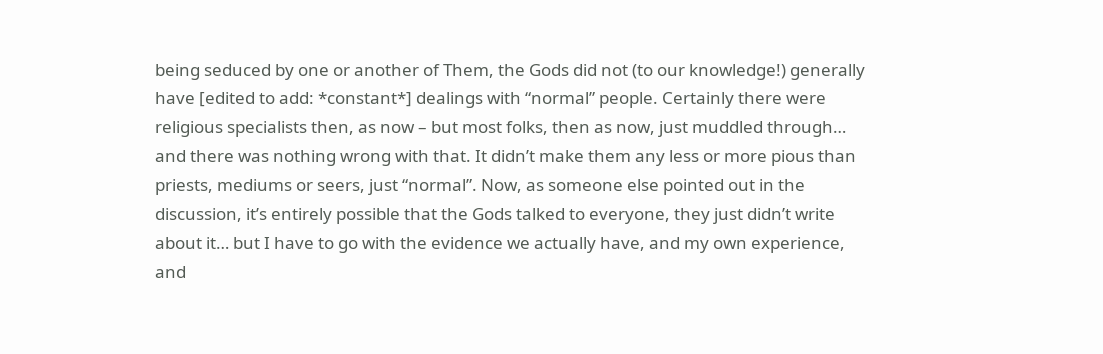being seduced by one or another of Them, the Gods did not (to our knowledge!) generally have [edited to add: *constant*] dealings with “normal” people. Certainly there were religious specialists then, as now – but most folks, then as now, just muddled through… and there was nothing wrong with that. It didn’t make them any less or more pious than priests, mediums or seers, just “normal”. Now, as someone else pointed out in the discussion, it’s entirely possible that the Gods talked to everyone, they just didn’t write about it… but I have to go with the evidence we actually have, and my own experience, and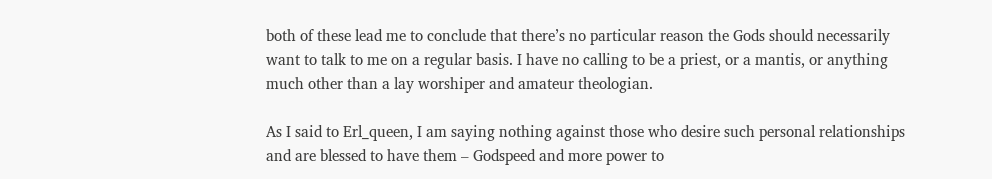both of these lead me to conclude that there’s no particular reason the Gods should necessarily want to talk to me on a regular basis. I have no calling to be a priest, or a mantis, or anything much other than a lay worshiper and amateur theologian.

As I said to Erl_queen, I am saying nothing against those who desire such personal relationships and are blessed to have them – Godspeed and more power to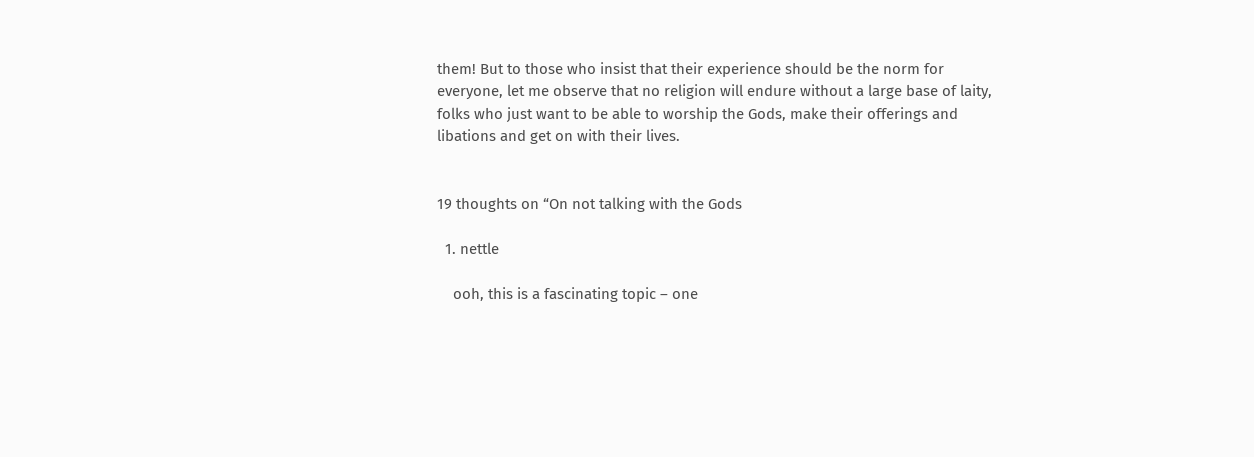them! But to those who insist that their experience should be the norm for everyone, let me observe that no religion will endure without a large base of laity, folks who just want to be able to worship the Gods, make their offerings and libations and get on with their lives.


19 thoughts on “On not talking with the Gods

  1. nettle

    ooh, this is a fascinating topic – one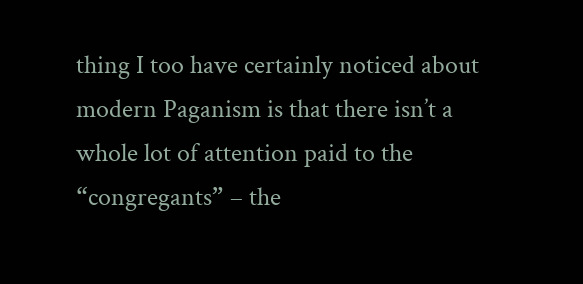thing I too have certainly noticed about modern Paganism is that there isn’t a whole lot of attention paid to the “congregants” – the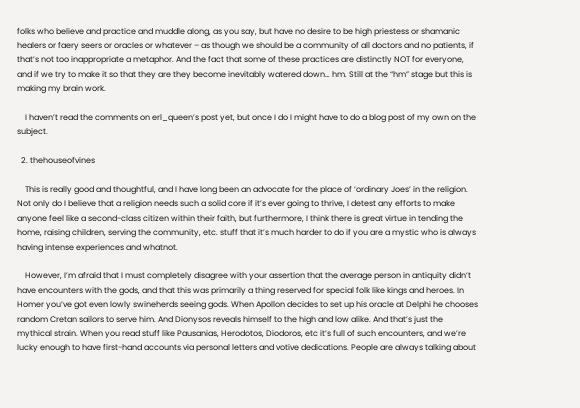folks who believe and practice and muddle along, as you say, but have no desire to be high priestess or shamanic healers or faery seers or oracles or whatever – as though we should be a community of all doctors and no patients, if that’s not too inappropriate a metaphor. And the fact that some of these practices are distinctly NOT for everyone, and if we try to make it so that they are they become inevitably watered down… hm. Still at the “hm” stage but this is making my brain work.

    I haven’t read the comments on erl_queen’s post yet, but once I do I might have to do a blog post of my own on the subject.

  2. thehouseofvines

    This is really good and thoughtful, and I have long been an advocate for the place of ‘ordinary Joes’ in the religion. Not only do I believe that a religion needs such a solid core if it’s ever going to thrive, I detest any efforts to make anyone feel like a second-class citizen within their faith, but furthermore, I think there is great virtue in tending the home, raising children, serving the community, etc. stuff that it’s much harder to do if you are a mystic who is always having intense experiences and whatnot.

    However, I’m afraid that I must completely disagree with your assertion that the average person in antiquity didn’t have encounters with the gods, and that this was primarily a thing reserved for special folk like kings and heroes. In Homer you’ve got even lowly swineherds seeing gods. When Apollon decides to set up his oracle at Delphi he chooses random Cretan sailors to serve him. And Dionysos reveals himself to the high and low alike. And that’s just the mythical strain. When you read stuff like Pausanias, Herodotos, Diodoros, etc it’s full of such encounters, and we’re lucky enough to have first-hand accounts via personal letters and votive dedications. People are always talking about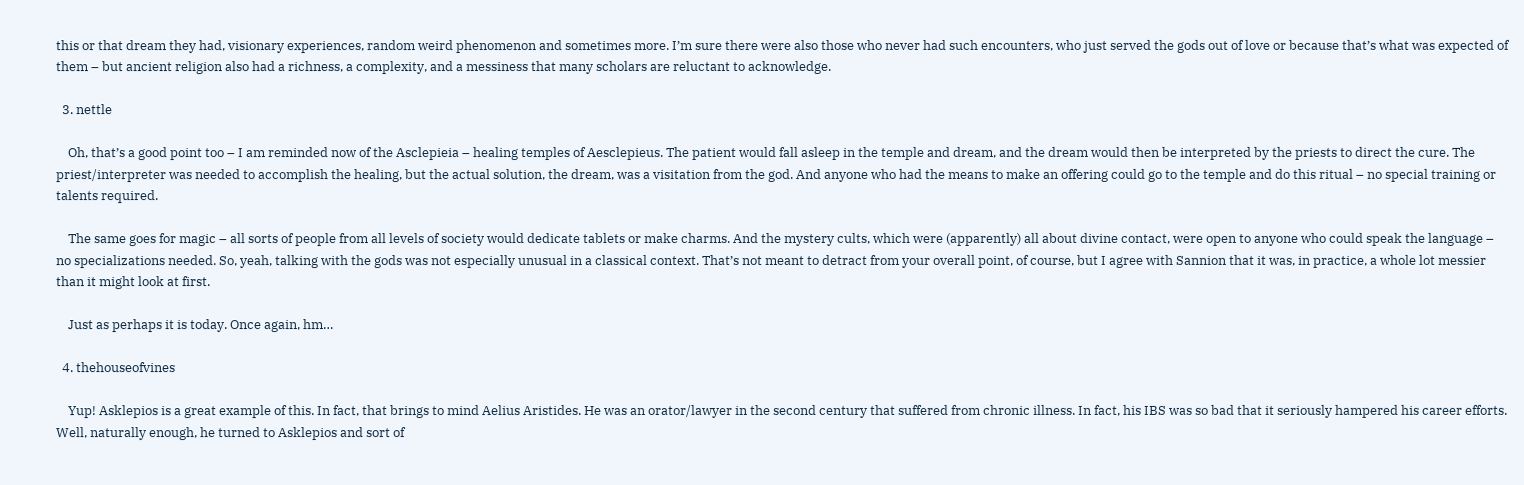this or that dream they had, visionary experiences, random weird phenomenon and sometimes more. I’m sure there were also those who never had such encounters, who just served the gods out of love or because that’s what was expected of them – but ancient religion also had a richness, a complexity, and a messiness that many scholars are reluctant to acknowledge.

  3. nettle

    Oh, that’s a good point too – I am reminded now of the Asclepieia – healing temples of Aesclepieus. The patient would fall asleep in the temple and dream, and the dream would then be interpreted by the priests to direct the cure. The priest/interpreter was needed to accomplish the healing, but the actual solution, the dream, was a visitation from the god. And anyone who had the means to make an offering could go to the temple and do this ritual – no special training or talents required.

    The same goes for magic – all sorts of people from all levels of society would dedicate tablets or make charms. And the mystery cults, which were (apparently) all about divine contact, were open to anyone who could speak the language – no specializations needed. So, yeah, talking with the gods was not especially unusual in a classical context. That’s not meant to detract from your overall point, of course, but I agree with Sannion that it was, in practice, a whole lot messier than it might look at first.

    Just as perhaps it is today. Once again, hm…

  4. thehouseofvines

    Yup! Asklepios is a great example of this. In fact, that brings to mind Aelius Aristides. He was an orator/lawyer in the second century that suffered from chronic illness. In fact, his IBS was so bad that it seriously hampered his career efforts. Well, naturally enough, he turned to Asklepios and sort of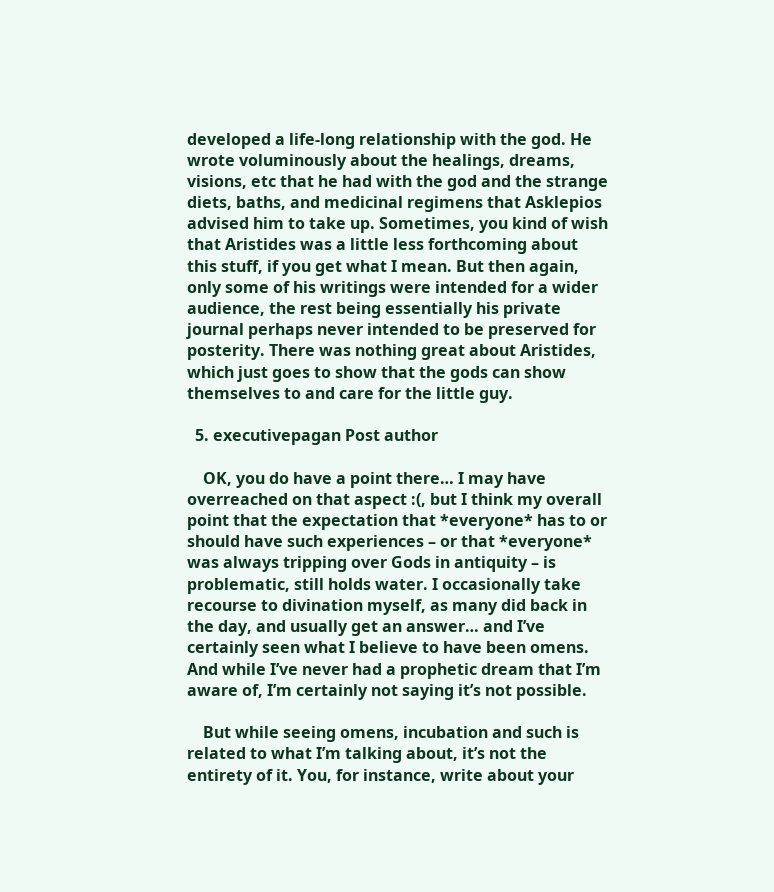developed a life-long relationship with the god. He wrote voluminously about the healings, dreams, visions, etc that he had with the god and the strange diets, baths, and medicinal regimens that Asklepios advised him to take up. Sometimes, you kind of wish that Aristides was a little less forthcoming about this stuff, if you get what I mean. But then again, only some of his writings were intended for a wider audience, the rest being essentially his private journal perhaps never intended to be preserved for posterity. There was nothing great about Aristides, which just goes to show that the gods can show themselves to and care for the little guy.

  5. executivepagan Post author

    OK, you do have a point there… I may have overreached on that aspect :(, but I think my overall point that the expectation that *everyone* has to or should have such experiences – or that *everyone* was always tripping over Gods in antiquity – is problematic, still holds water. I occasionally take recourse to divination myself, as many did back in the day, and usually get an answer… and I’ve certainly seen what I believe to have been omens. And while I’ve never had a prophetic dream that I’m aware of, I’m certainly not saying it’s not possible.

    But while seeing omens, incubation and such is related to what I’m talking about, it’s not the entirety of it. You, for instance, write about your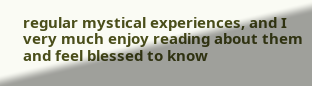regular mystical experiences, and I very much enjoy reading about them and feel blessed to know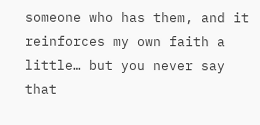someone who has them, and it reinforces my own faith a little… but you never say that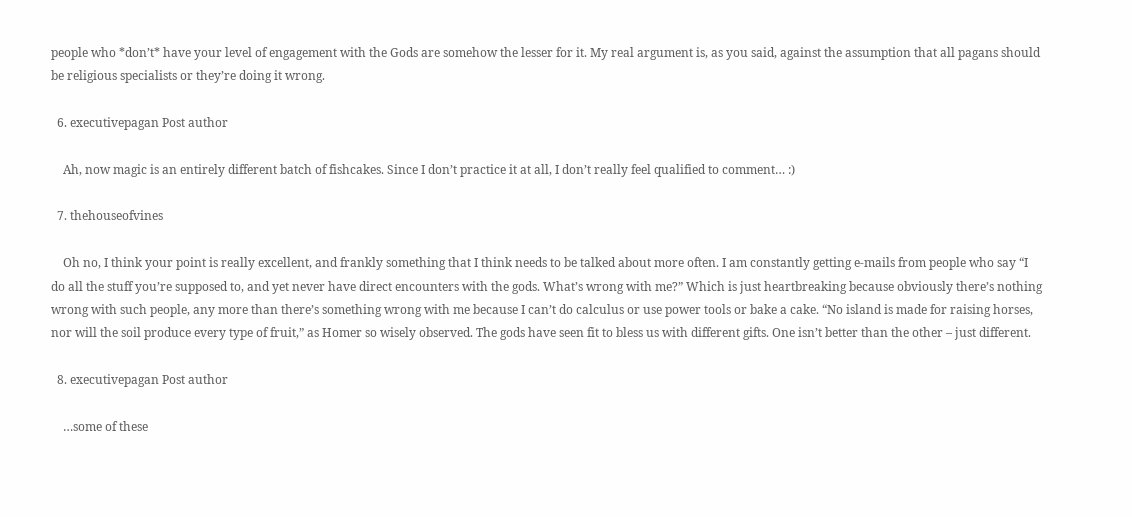people who *don’t* have your level of engagement with the Gods are somehow the lesser for it. My real argument is, as you said, against the assumption that all pagans should be religious specialists or they’re doing it wrong.

  6. executivepagan Post author

    Ah, now magic is an entirely different batch of fishcakes. Since I don’t practice it at all, I don’t really feel qualified to comment… :)

  7. thehouseofvines

    Oh no, I think your point is really excellent, and frankly something that I think needs to be talked about more often. I am constantly getting e-mails from people who say “I do all the stuff you’re supposed to, and yet never have direct encounters with the gods. What’s wrong with me?” Which is just heartbreaking because obviously there’s nothing wrong with such people, any more than there’s something wrong with me because I can’t do calculus or use power tools or bake a cake. “No island is made for raising horses, nor will the soil produce every type of fruit,” as Homer so wisely observed. The gods have seen fit to bless us with different gifts. One isn’t better than the other – just different.

  8. executivepagan Post author

    …some of these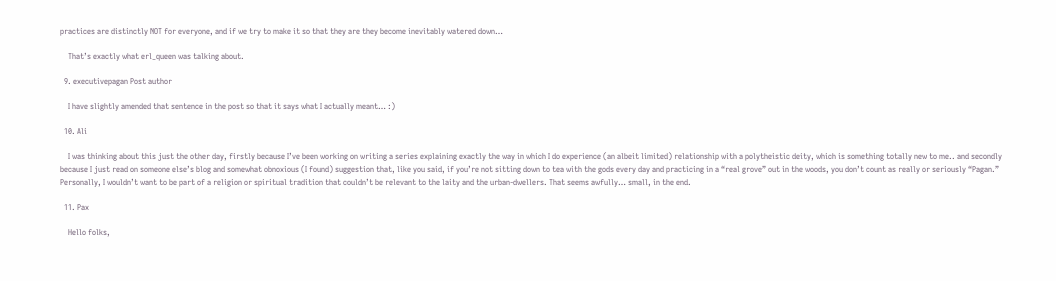practices are distinctly NOT for everyone, and if we try to make it so that they are they become inevitably watered down…

    That’s exactly what erl_queen was talking about.

  9. executivepagan Post author

    I have slightly amended that sentence in the post so that it says what I actually meant… :)

  10. Ali

    I was thinking about this just the other day, firstly because I’ve been working on writing a series explaining exactly the way in which I do experience (an albeit limited) relationship with a polytheistic deity, which is something totally new to me.. and secondly because I just read on someone else’s blog and somewhat obnoxious (I found) suggestion that, like you said, if you’re not sitting down to tea with the gods every day and practicing in a “real grove” out in the woods, you don’t count as really or seriously “Pagan.” Personally, I wouldn’t want to be part of a religion or spiritual tradition that couldn’t be relevant to the laity and the urban-dwellers. That seems awfully… small, in the end.

  11. Pax

    Hello folks,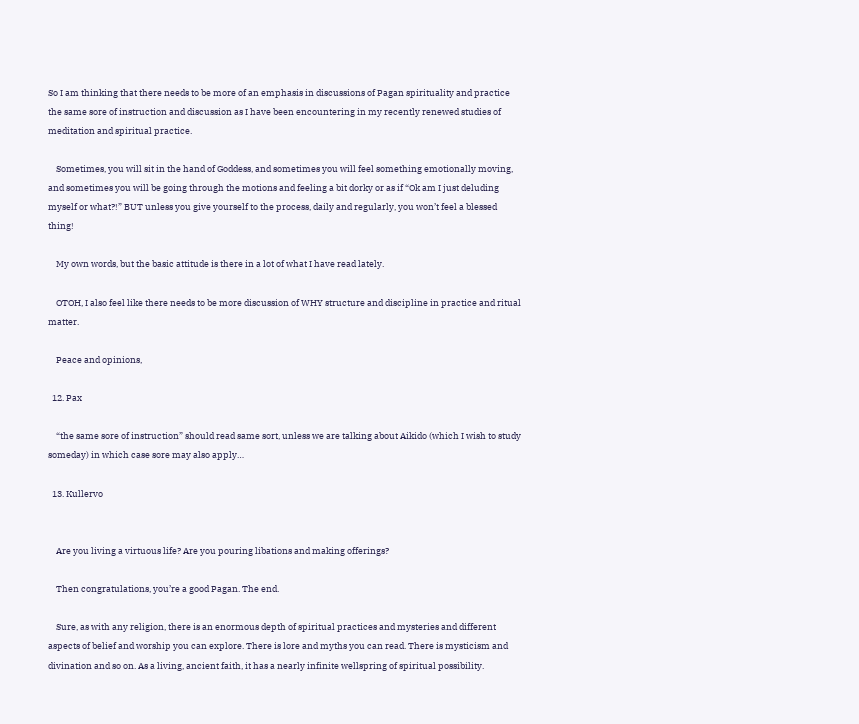So I am thinking that there needs to be more of an emphasis in discussions of Pagan spirituality and practice the same sore of instruction and discussion as I have been encountering in my recently renewed studies of meditation and spiritual practice.

    Sometimes, you will sit in the hand of Goddess, and sometimes you will feel something emotionally moving, and sometimes you will be going through the motions and feeling a bit dorky or as if “Ok am I just deluding myself or what?!” BUT unless you give yourself to the process, daily and regularly, you won’t feel a blessed thing!

    My own words, but the basic attitude is there in a lot of what I have read lately.

    OTOH, I also feel like there needs to be more discussion of WHY structure and discipline in practice and ritual matter.

    Peace and opinions,

  12. Pax

    “the same sore of instruction” should read same sort, unless we are talking about Aikido (which I wish to study someday) in which case sore may also apply…

  13. Kullervo


    Are you living a virtuous life? Are you pouring libations and making offerings?

    Then congratulations, you’re a good Pagan. The end.

    Sure, as with any religion, there is an enormous depth of spiritual practices and mysteries and different aspects of belief and worship you can explore. There is lore and myths you can read. There is mysticism and divination and so on. As a living, ancient faith, it has a nearly infinite wellspring of spiritual possibility.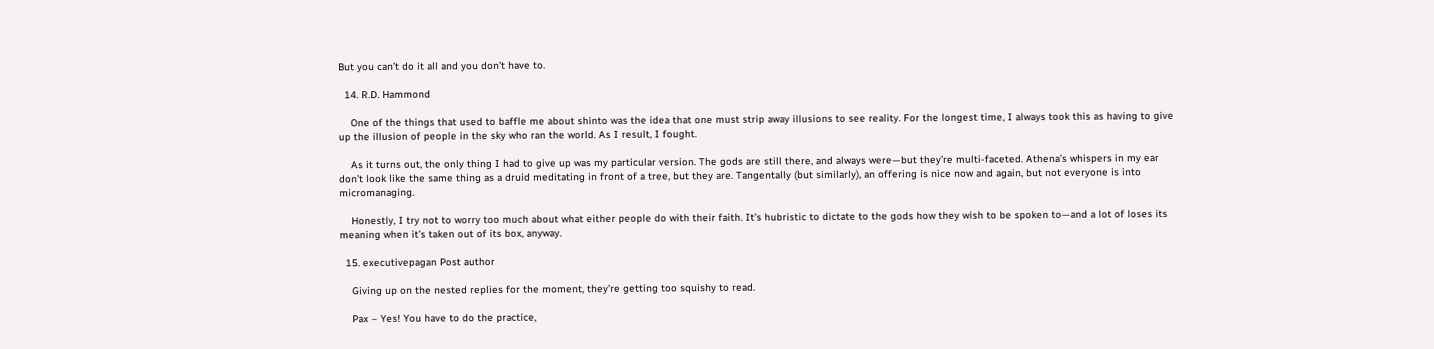But you can’t do it all and you don’t have to.

  14. R.D. Hammond

    One of the things that used to baffle me about shinto was the idea that one must strip away illusions to see reality. For the longest time, I always took this as having to give up the illusion of people in the sky who ran the world. As I result, I fought.

    As it turns out, the only thing I had to give up was my particular version. The gods are still there, and always were—but they’re multi-faceted. Athena’s whispers in my ear don’t look like the same thing as a druid meditating in front of a tree, but they are. Tangentally (but similarly), an offering is nice now and again, but not everyone is into micromanaging.

    Honestly, I try not to worry too much about what either people do with their faith. It’s hubristic to dictate to the gods how they wish to be spoken to—and a lot of loses its meaning when it’s taken out of its box, anyway.

  15. executivepagan Post author

    Giving up on the nested replies for the moment, they’re getting too squishy to read.

    Pax – Yes! You have to do the practice,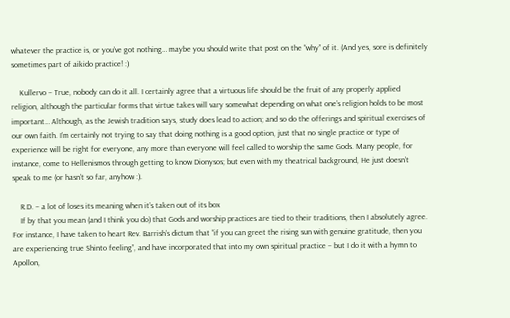whatever the practice is, or you’ve got nothing… maybe you should write that post on the “why” of it. (And yes, sore is definitely sometimes part of aikido practice! :)

    Kullervo – True, nobody can do it all. I certainly agree that a virtuous life should be the fruit of any properly applied religion, although the particular forms that virtue takes will vary somewhat depending on what one’s religion holds to be most important… Although, as the Jewish tradition says, study does lead to action; and so do the offerings and spiritual exercises of our own faith. I’m certainly not trying to say that doing nothing is a good option, just that no single practice or type of experience will be right for everyone, any more than everyone will feel called to worship the same Gods. Many people, for instance, come to Hellenismos through getting to know Dionysos; but even with my theatrical background, He just doesn’t speak to me (or hasn’t so far, anyhow :).

    R.D. – a lot of loses its meaning when it’s taken out of its box
    If by that you mean (and I think you do) that Gods and worship practices are tied to their traditions, then I absolutely agree. For instance, I have taken to heart Rev. Barrish’s dictum that “if you can greet the rising sun with genuine gratitude, then you are experiencing true Shinto feeling”, and have incorporated that into my own spiritual practice – but I do it with a hymn to Apollon,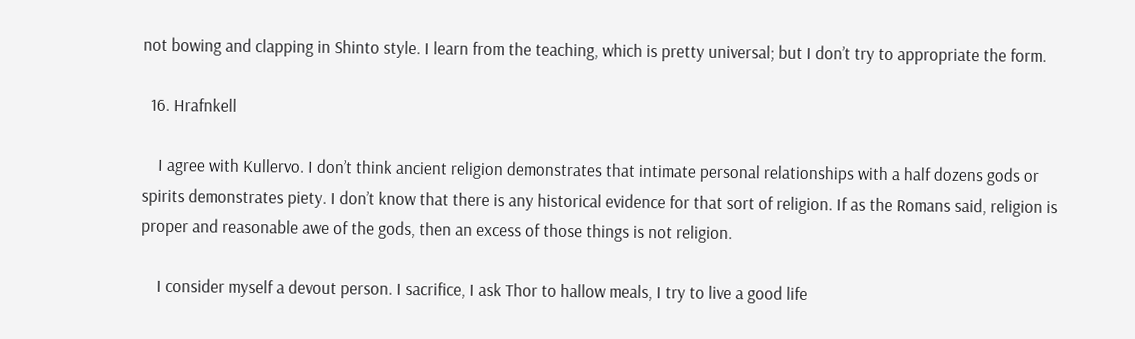not bowing and clapping in Shinto style. I learn from the teaching, which is pretty universal; but I don’t try to appropriate the form.

  16. Hrafnkell

    I agree with Kullervo. I don’t think ancient religion demonstrates that intimate personal relationships with a half dozens gods or spirits demonstrates piety. I don’t know that there is any historical evidence for that sort of religion. If as the Romans said, religion is proper and reasonable awe of the gods, then an excess of those things is not religion.

    I consider myself a devout person. I sacrifice, I ask Thor to hallow meals, I try to live a good life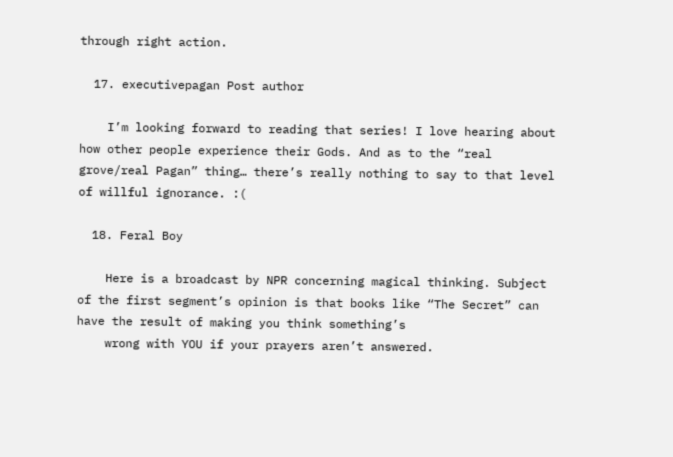through right action.

  17. executivepagan Post author

    I’m looking forward to reading that series! I love hearing about how other people experience their Gods. And as to the “real grove/real Pagan” thing… there’s really nothing to say to that level of willful ignorance. :(

  18. Feral Boy

    Here is a broadcast by NPR concerning magical thinking. Subject of the first segment’s opinion is that books like “The Secret” can have the result of making you think something’s
    wrong with YOU if your prayers aren’t answered.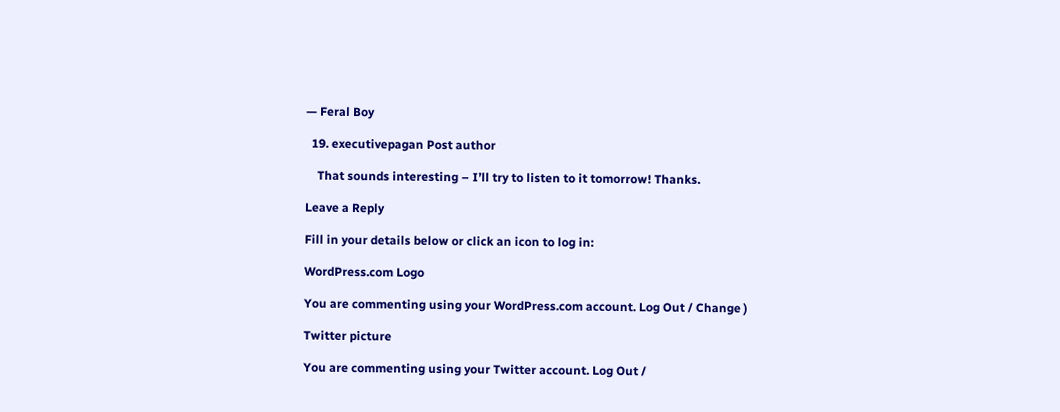— Feral Boy

  19. executivepagan Post author

    That sounds interesting – I’ll try to listen to it tomorrow! Thanks.

Leave a Reply

Fill in your details below or click an icon to log in:

WordPress.com Logo

You are commenting using your WordPress.com account. Log Out / Change )

Twitter picture

You are commenting using your Twitter account. Log Out /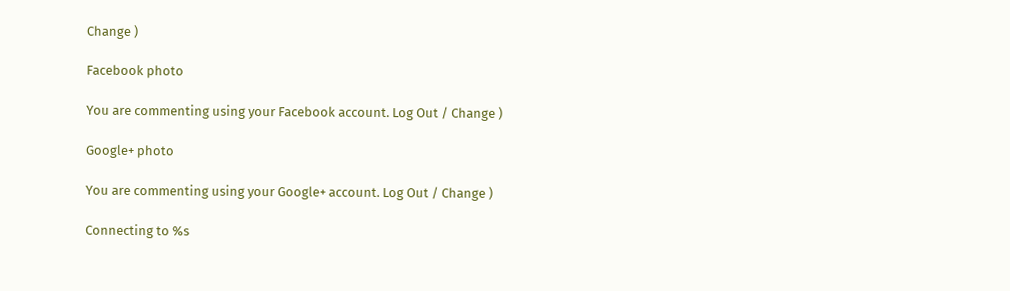Change )

Facebook photo

You are commenting using your Facebook account. Log Out / Change )

Google+ photo

You are commenting using your Google+ account. Log Out / Change )

Connecting to %s